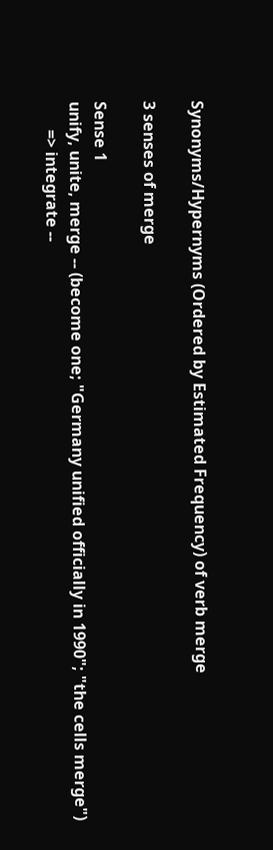Synonyms/Hypernyms (Ordered by Estimated Frequency) of verb merge

3 senses of merge

Sense 1
unify, unite, merge -- (become one; "Germany unified officially in 1990"; "the cells merge")
       => integrate --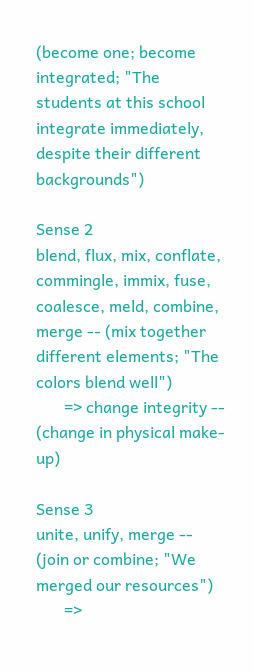(become one; become integrated; "The students at this school integrate immediately, despite their different backgrounds")

Sense 2
blend, flux, mix, conflate, commingle, immix, fuse, coalesce, meld, combine, merge -- (mix together different elements; "The colors blend well")
       => change integrity -- (change in physical make-up)

Sense 3
unite, unify, merge -- (join or combine; "We merged our resources")
       =>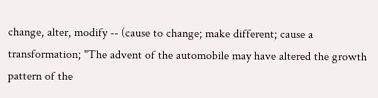change, alter, modify -- (cause to change; make different; cause a transformation; "The advent of the automobile may have altered the growth pattern of the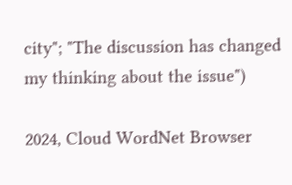city"; "The discussion has changed my thinking about the issue")

2024, Cloud WordNet Browser